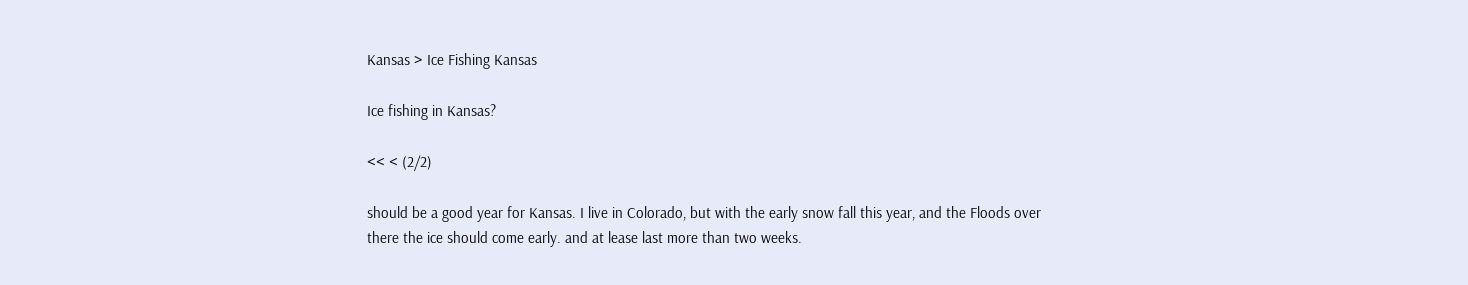Kansas > Ice Fishing Kansas

Ice fishing in Kansas?

<< < (2/2)

should be a good year for Kansas. I live in Colorado, but with the early snow fall this year, and the Floods over there the ice should come early. and at lease last more than two weeks.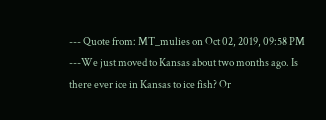--- Quote from: MT_mulies on Oct 02, 2019, 09:58 PM ---We just moved to Kansas about two months ago. Is there ever ice in Kansas to ice fish? Or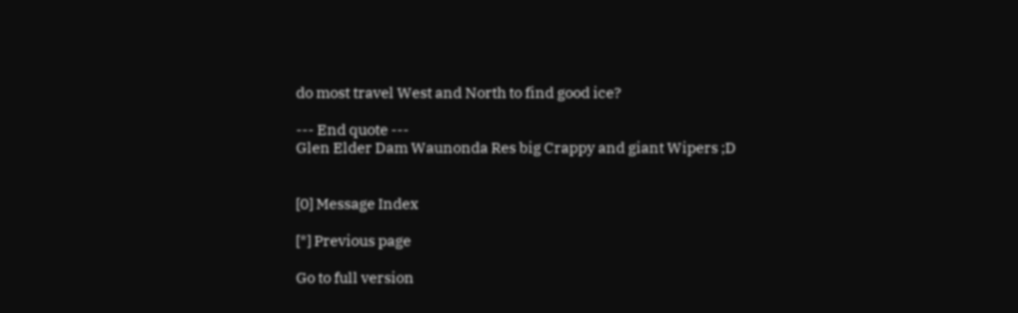do most travel West and North to find good ice?

--- End quote ---
Glen Elder Dam Waunonda Res big Crappy and giant Wipers ;D


[0] Message Index

[*] Previous page

Go to full version